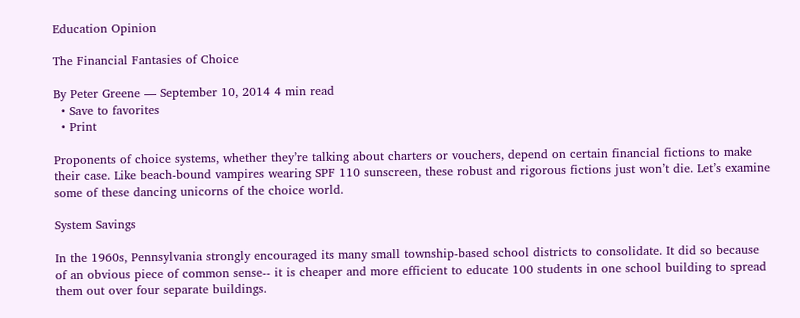Education Opinion

The Financial Fantasies of Choice

By Peter Greene — September 10, 2014 4 min read
  • Save to favorites
  • Print

Proponents of choice systems, whether they’re talking about charters or vouchers, depend on certain financial fictions to make their case. Like beach-bound vampires wearing SPF 110 sunscreen, these robust and rigorous fictions just won’t die. Let’s examine some of these dancing unicorns of the choice world.

System Savings

In the 1960s, Pennsylvania strongly encouraged its many small township-based school districts to consolidate. It did so because of an obvious piece of common sense-- it is cheaper and more efficient to educate 100 students in one school building to spread them out over four separate buildings.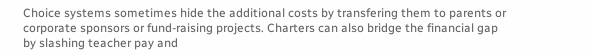Choice systems sometimes hide the additional costs by transfering them to parents or corporate sponsors or fund-raising projects. Charters can also bridge the financial gap by slashing teacher pay and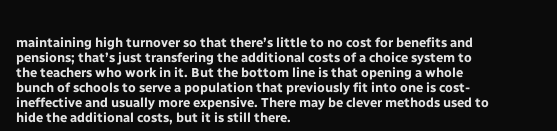maintaining high turnover so that there’s little to no cost for benefits and pensions; that’s just transfering the additional costs of a choice system to the teachers who work in it. But the bottom line is that opening a whole bunch of schools to serve a population that previously fit into one is cost-ineffective and usually more expensive. There may be clever methods used to hide the additional costs, but it is still there.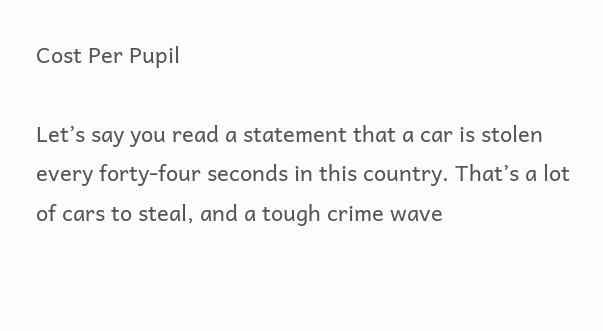Cost Per Pupil

Let’s say you read a statement that a car is stolen every forty-four seconds in this country. That’s a lot of cars to steal, and a tough crime wave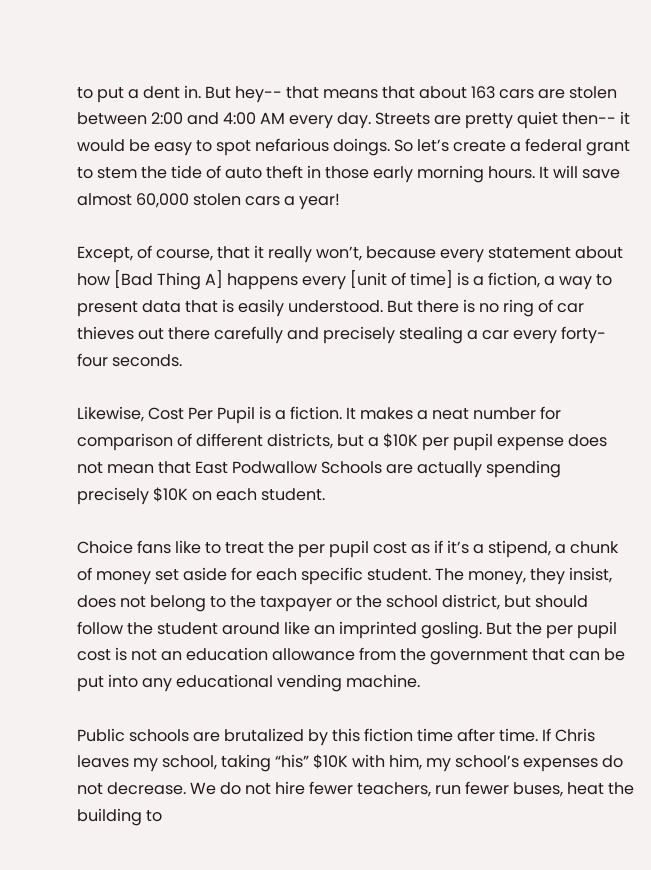to put a dent in. But hey-- that means that about 163 cars are stolen between 2:00 and 4:00 AM every day. Streets are pretty quiet then-- it would be easy to spot nefarious doings. So let’s create a federal grant to stem the tide of auto theft in those early morning hours. It will save almost 60,000 stolen cars a year!

Except, of course, that it really won’t, because every statement about how [Bad Thing A] happens every [unit of time] is a fiction, a way to present data that is easily understood. But there is no ring of car thieves out there carefully and precisely stealing a car every forty-four seconds.

Likewise, Cost Per Pupil is a fiction. It makes a neat number for comparison of different districts, but a $10K per pupil expense does not mean that East Podwallow Schools are actually spending precisely $10K on each student.

Choice fans like to treat the per pupil cost as if it’s a stipend, a chunk of money set aside for each specific student. The money, they insist, does not belong to the taxpayer or the school district, but should follow the student around like an imprinted gosling. But the per pupil cost is not an education allowance from the government that can be put into any educational vending machine.

Public schools are brutalized by this fiction time after time. If Chris leaves my school, taking “his” $10K with him, my school’s expenses do not decrease. We do not hire fewer teachers, run fewer buses, heat the building to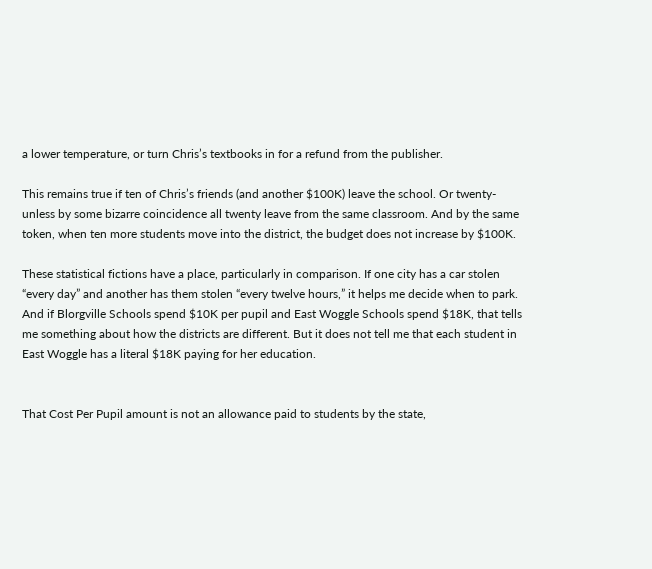a lower temperature, or turn Chris’s textbooks in for a refund from the publisher.

This remains true if ten of Chris’s friends (and another $100K) leave the school. Or twenty- unless by some bizarre coincidence all twenty leave from the same classroom. And by the same token, when ten more students move into the district, the budget does not increase by $100K.

These statistical fictions have a place, particularly in comparison. If one city has a car stolen “every day” and another has them stolen “every twelve hours,” it helps me decide when to park. And if Blorgville Schools spend $10K per pupil and East Woggle Schools spend $18K, that tells me something about how the districts are different. But it does not tell me that each student in East Woggle has a literal $18K paying for her education.


That Cost Per Pupil amount is not an allowance paid to students by the state,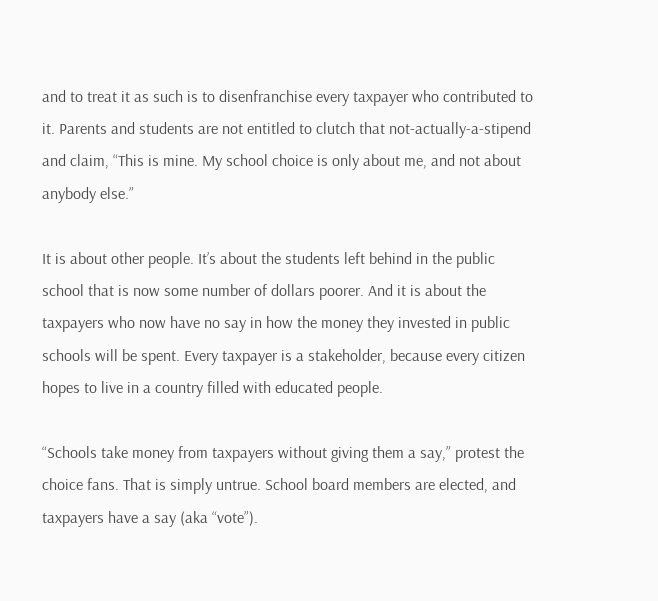and to treat it as such is to disenfranchise every taxpayer who contributed to it. Parents and students are not entitled to clutch that not-actually-a-stipend and claim, “This is mine. My school choice is only about me, and not about anybody else.”

It is about other people. It’s about the students left behind in the public school that is now some number of dollars poorer. And it is about the taxpayers who now have no say in how the money they invested in public schools will be spent. Every taxpayer is a stakeholder, because every citizen hopes to live in a country filled with educated people.

“Schools take money from taxpayers without giving them a say,” protest the choice fans. That is simply untrue. School board members are elected, and taxpayers have a say (aka “vote”).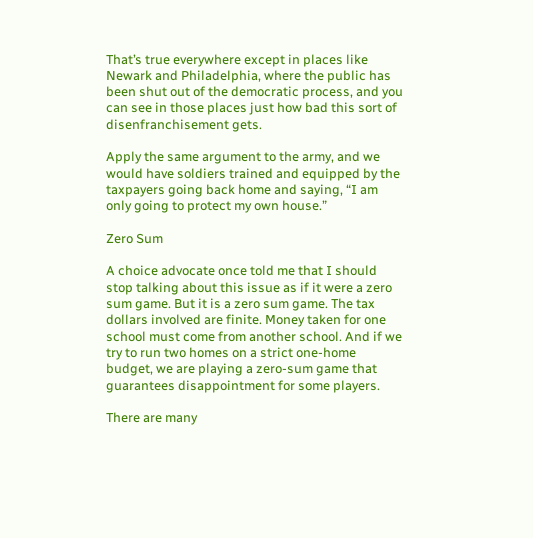That’s true everywhere except in places like Newark and Philadelphia, where the public has been shut out of the democratic process, and you can see in those places just how bad this sort of disenfranchisement gets.

Apply the same argument to the army, and we would have soldiers trained and equipped by the taxpayers going back home and saying, “I am only going to protect my own house.”

Zero Sum

A choice advocate once told me that I should stop talking about this issue as if it were a zero sum game. But it is a zero sum game. The tax dollars involved are finite. Money taken for one school must come from another school. And if we try to run two homes on a strict one-home budget, we are playing a zero-sum game that guarantees disappointment for some players.

There are many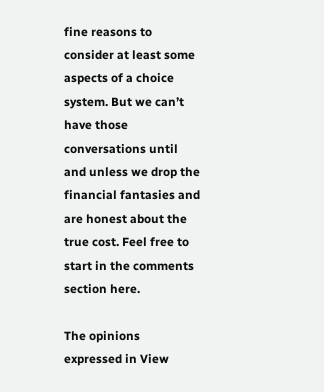fine reasons to consider at least some aspects of a choice system. But we can’t have those conversations until and unless we drop the financial fantasies and are honest about the true cost. Feel free to start in the comments section here.

The opinions expressed in View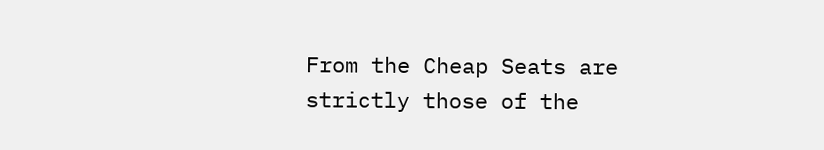From the Cheap Seats are strictly those of the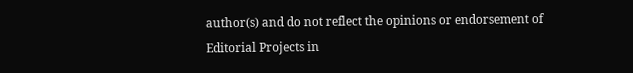author(s) and do not reflect the opinions or endorsement of Editorial Projects in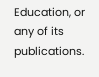Education, or any of its publications.